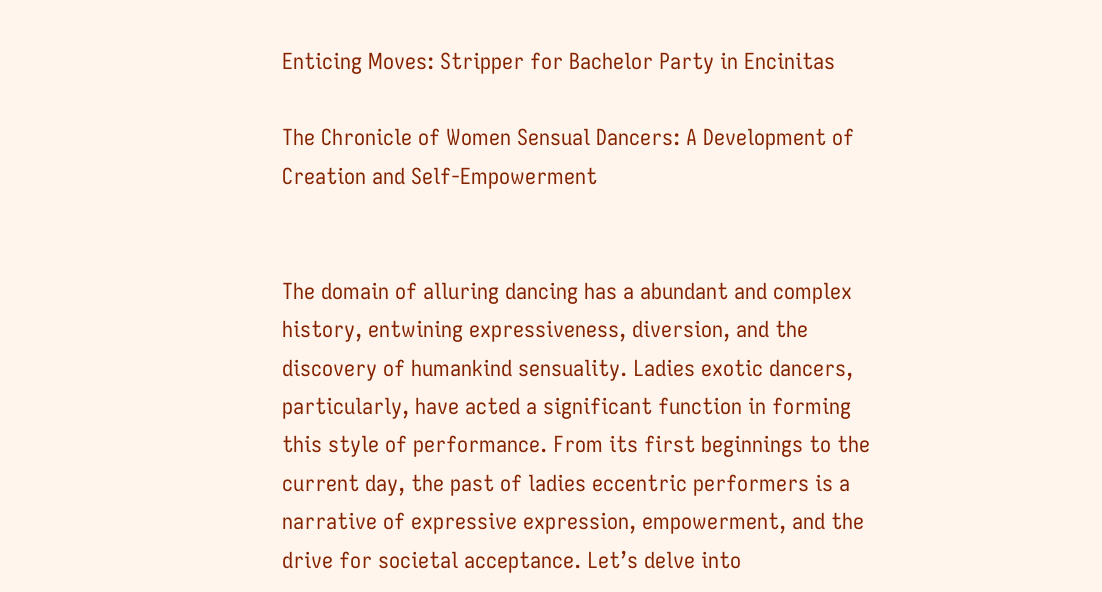Enticing Moves: Stripper for Bachelor Party in Encinitas

The Chronicle of Women Sensual Dancers: A Development of Creation and Self-Empowerment


The domain of alluring dancing has a abundant and complex history, entwining expressiveness, diversion, and the discovery of humankind sensuality. Ladies exotic dancers, particularly, have acted a significant function in forming this style of performance. From its first beginnings to the current day, the past of ladies eccentric performers is a narrative of expressive expression, empowerment, and the drive for societal acceptance. Let’s delve into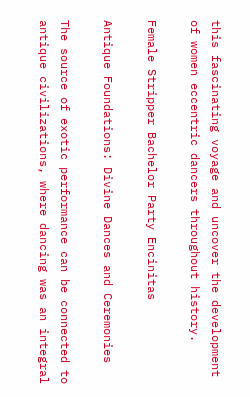this fascinating voyage and uncover the development of women eccentric dancers throughout history.

Female Stripper Bachelor Party Encinitas

Antique Foundations: Divine Dances and Ceremonies

The source of exotic performance can be connected to antique civilizations, where dancing was an integral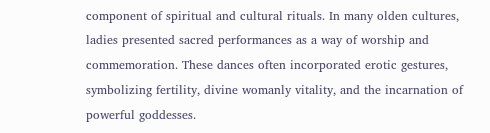component of spiritual and cultural rituals. In many olden cultures, ladies presented sacred performances as a way of worship and commemoration. These dances often incorporated erotic gestures, symbolizing fertility, divine womanly vitality, and the incarnation of powerful goddesses.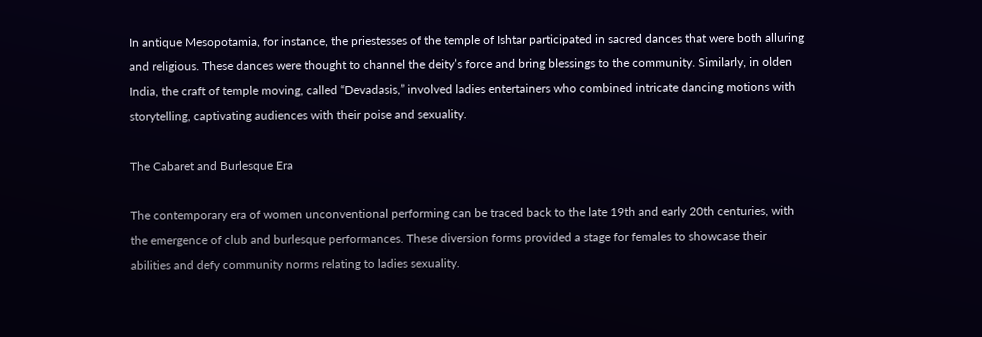In antique Mesopotamia, for instance, the priestesses of the temple of Ishtar participated in sacred dances that were both alluring and religious. These dances were thought to channel the deity’s force and bring blessings to the community. Similarly, in olden India, the craft of temple moving, called “Devadasis,” involved ladies entertainers who combined intricate dancing motions with storytelling, captivating audiences with their poise and sexuality.

The Cabaret and Burlesque Era

The contemporary era of women unconventional performing can be traced back to the late 19th and early 20th centuries, with the emergence of club and burlesque performances. These diversion forms provided a stage for females to showcase their abilities and defy community norms relating to ladies sexuality.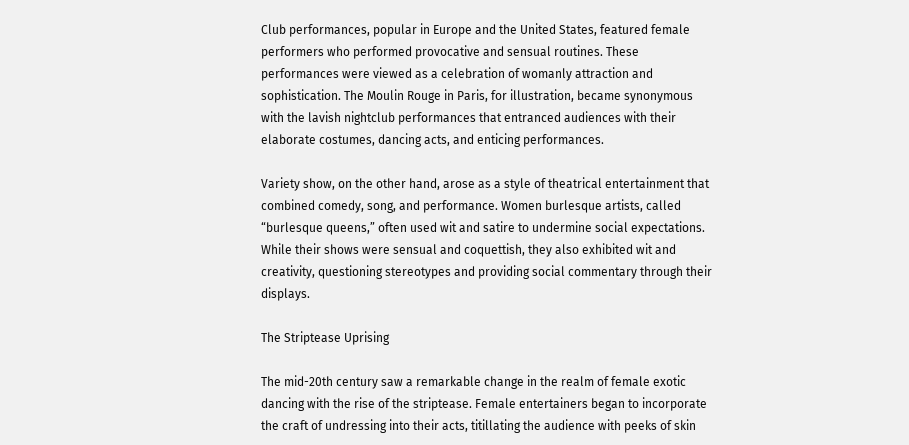Club performances, popular in Europe and the United States, featured female performers who performed provocative and sensual routines. These performances were viewed as a celebration of womanly attraction and sophistication. The Moulin Rouge in Paris, for illustration, became synonymous with the lavish nightclub performances that entranced audiences with their elaborate costumes, dancing acts, and enticing performances.

Variety show, on the other hand, arose as a style of theatrical entertainment that combined comedy, song, and performance. Women burlesque artists, called “burlesque queens,” often used wit and satire to undermine social expectations. While their shows were sensual and coquettish, they also exhibited wit and creativity, questioning stereotypes and providing social commentary through their displays.

The Striptease Uprising

The mid-20th century saw a remarkable change in the realm of female exotic dancing with the rise of the striptease. Female entertainers began to incorporate the craft of undressing into their acts, titillating the audience with peeks of skin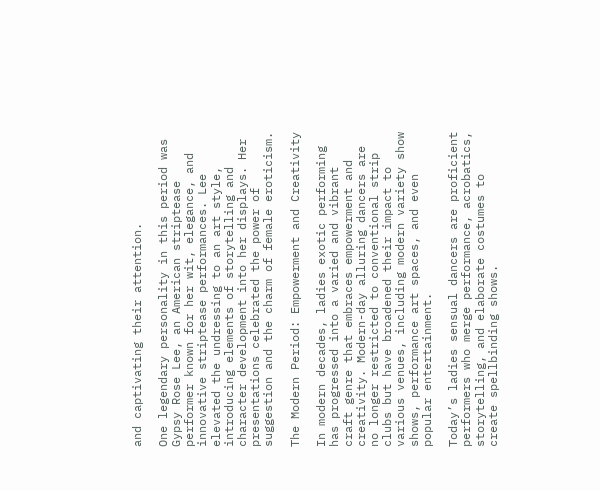and captivating their attention.

One legendary personality in this period was Gypsy Rose Lee, an American striptease performer known for her wit, elegance, and innovative striptease performances. Lee elevated the undressing to an art style, introducing elements of storytelling and character development into her displays. Her presentations celebrated the power of suggestion and the charm of female eroticism.

The Modern Period: Empowerment and Creativity

In modern decades, ladies exotic performing has progressed into a varied and vibrant craft genre that embraces empowerment and creativity. Modern-day alluring dancers are no longer restricted to conventional strip clubs but have broadened their impact to various venues, including modern variety show shows, performance art spaces, and even popular entertainment.

Today’s ladies sensual dancers are proficient performers who merge performance, acrobatics, storytelling, and elaborate costumes to create spellbinding shows.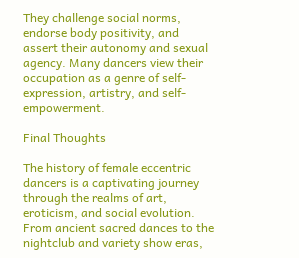They challenge social norms, endorse body positivity, and assert their autonomy and sexual agency. Many dancers view their occupation as a genre of self-expression, artistry, and self-empowerment.

Final Thoughts

The history of female eccentric dancers is a captivating journey through the realms of art, eroticism, and social evolution. From ancient sacred dances to the nightclub and variety show eras,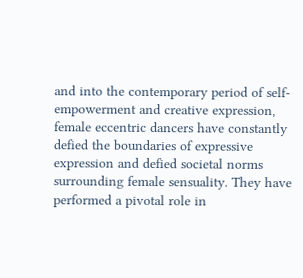and into the contemporary period of self-empowerment and creative expression, female eccentric dancers have constantly defied the boundaries of expressive expression and defied societal norms surrounding female sensuality. They have performed a pivotal role in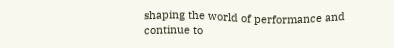shaping the world of performance and continue to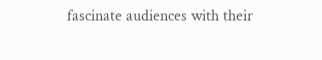fascinate audiences with their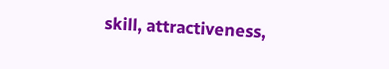skill, attractiveness,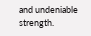and undeniable strength.